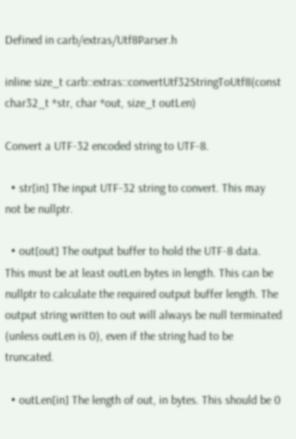Defined in carb/extras/Utf8Parser.h

inline size_t carb::extras::convertUtf32StringToUtf8(const char32_t *str, char *out, size_t outLen)

Convert a UTF-32 encoded string to UTF-8.

  • str[in] The input UTF-32 string to convert. This may not be nullptr.

  • out[out] The output buffer to hold the UTF-8 data. This must be at least outLen bytes in length. This can be nullptr to calculate the required output buffer length. The output string written to out will always be null terminated (unless outLen is 0), even if the string had to be truncated.

  • outLen[in] The length of out, in bytes. This should be 0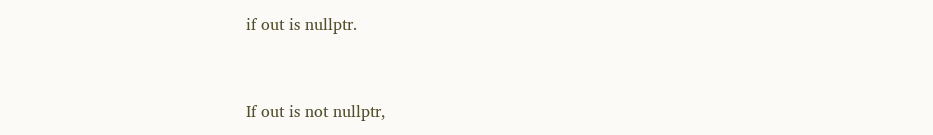if out is nullptr.


If out is not nullptr,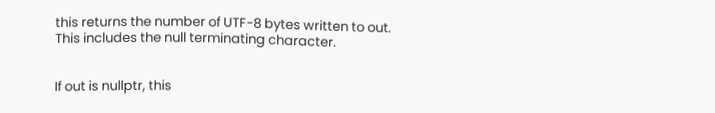this returns the number of UTF-8 bytes written to out. This includes the null terminating character.


If out is nullptr, this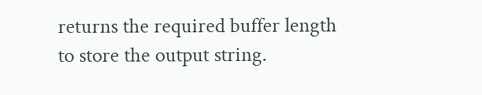returns the required buffer length to store the output string.